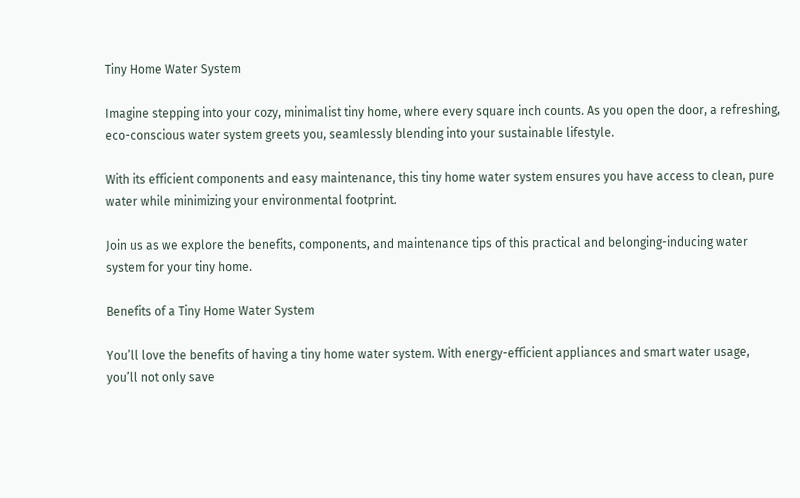Tiny Home Water System

Imagine stepping into your cozy, minimalist tiny home, where every square inch counts. As you open the door, a refreshing, eco-conscious water system greets you, seamlessly blending into your sustainable lifestyle.

With its efficient components and easy maintenance, this tiny home water system ensures you have access to clean, pure water while minimizing your environmental footprint.

Join us as we explore the benefits, components, and maintenance tips of this practical and belonging-inducing water system for your tiny home.

Benefits of a Tiny Home Water System

You’ll love the benefits of having a tiny home water system. With energy-efficient appliances and smart water usage, you’ll not only save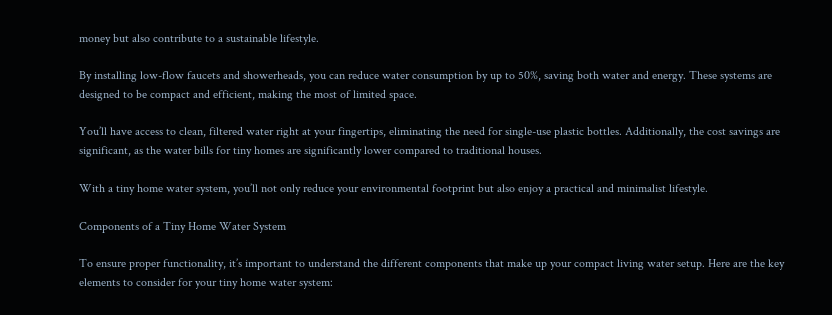money but also contribute to a sustainable lifestyle.

By installing low-flow faucets and showerheads, you can reduce water consumption by up to 50%, saving both water and energy. These systems are designed to be compact and efficient, making the most of limited space.

You’ll have access to clean, filtered water right at your fingertips, eliminating the need for single-use plastic bottles. Additionally, the cost savings are significant, as the water bills for tiny homes are significantly lower compared to traditional houses.

With a tiny home water system, you’ll not only reduce your environmental footprint but also enjoy a practical and minimalist lifestyle.

Components of a Tiny Home Water System

To ensure proper functionality, it’s important to understand the different components that make up your compact living water setup. Here are the key elements to consider for your tiny home water system: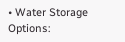• Water Storage Options: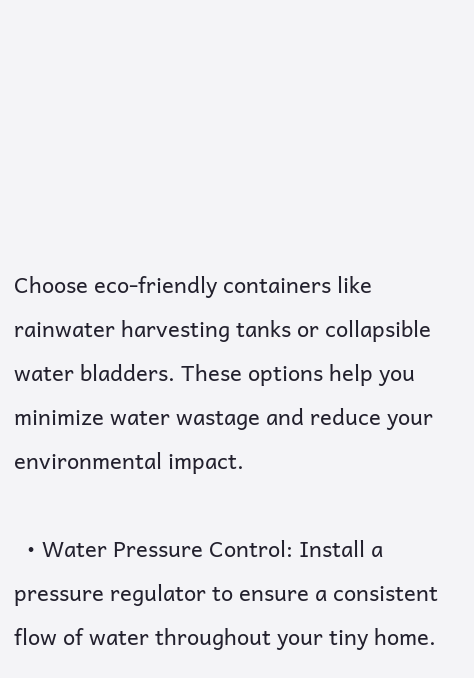Choose eco-friendly containers like rainwater harvesting tanks or collapsible water bladders. These options help you minimize water wastage and reduce your environmental impact.

  • Water Pressure Control: Install a pressure regulator to ensure a consistent flow of water throughout your tiny home.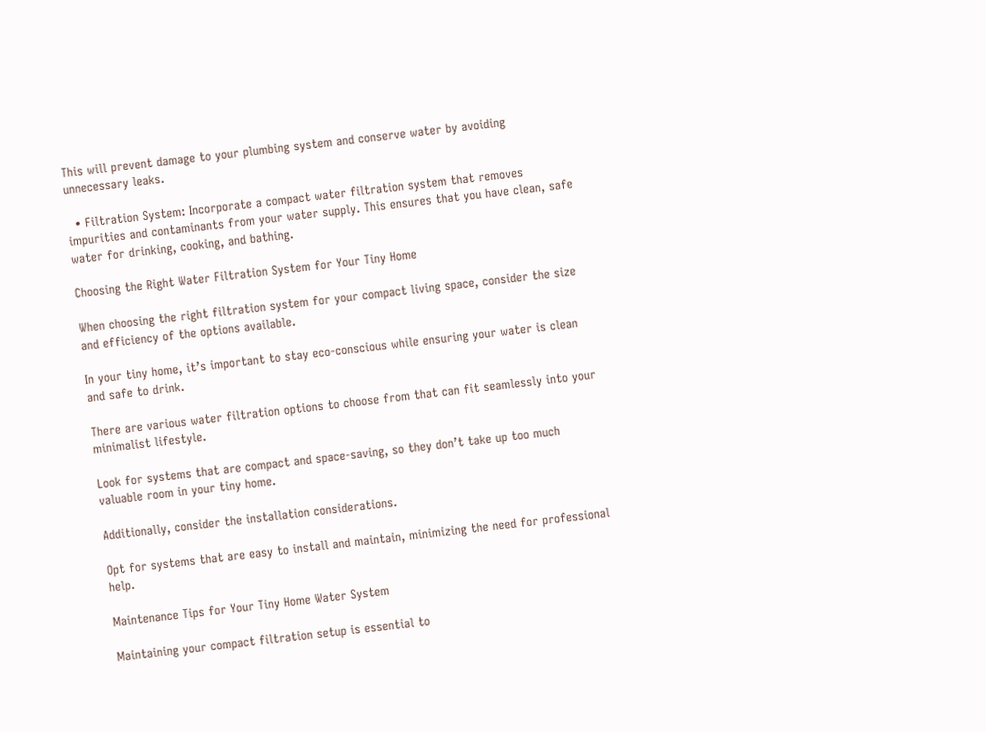This will prevent damage to your plumbing system and conserve water by avoiding unnecessary leaks.

  • Filtration System: Incorporate a compact water filtration system that removes impurities and contaminants from your water supply. This ensures that you have clean, safe water for drinking, cooking, and bathing.

Choosing the Right Water Filtration System for Your Tiny Home

When choosing the right filtration system for your compact living space, consider the size and efficiency of the options available.

In your tiny home, it’s important to stay eco-conscious while ensuring your water is clean and safe to drink.

There are various water filtration options to choose from that can fit seamlessly into your minimalist lifestyle.

Look for systems that are compact and space-saving, so they don’t take up too much valuable room in your tiny home.

Additionally, consider the installation considerations.

Opt for systems that are easy to install and maintain, minimizing the need for professional help.

Maintenance Tips for Your Tiny Home Water System

Maintaining your compact filtration setup is essential to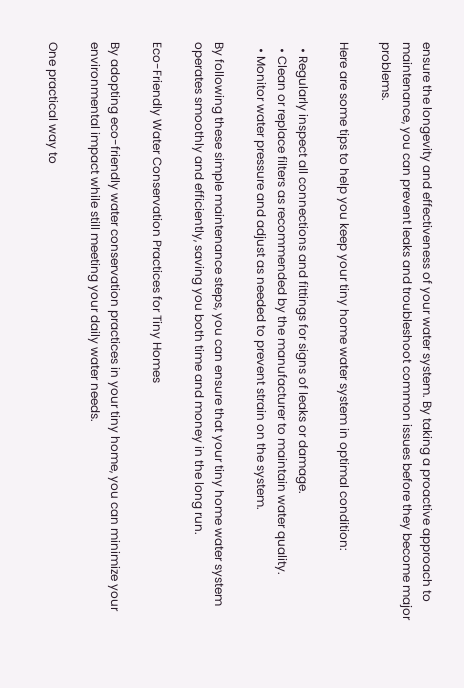ensure the longevity and effectiveness of your water system. By taking a proactive approach to maintenance, you can prevent leaks and troubleshoot common issues before they become major problems.

Here are some tips to help you keep your tiny home water system in optimal condition:

  • Regularly inspect all connections and fittings for signs of leaks or damage.
  • Clean or replace filters as recommended by the manufacturer to maintain water quality.
  • Monitor water pressure and adjust as needed to prevent strain on the system.

By following these simple maintenance steps, you can ensure that your tiny home water system operates smoothly and efficiently, saving you both time and money in the long run.

Eco-Friendly Water Conservation Practices for Tiny Homes

By adopting eco-friendly water conservation practices in your tiny home, you can minimize your environmental impact while still meeting your daily water needs.

One practical way to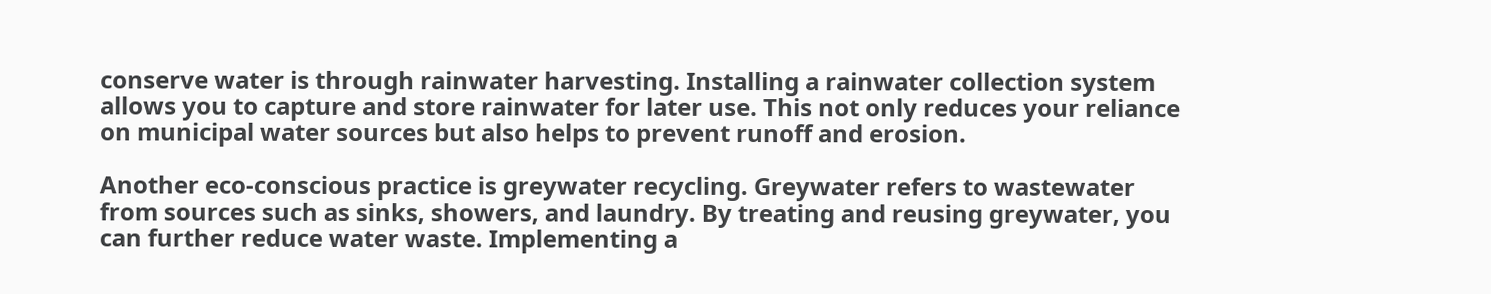conserve water is through rainwater harvesting. Installing a rainwater collection system allows you to capture and store rainwater for later use. This not only reduces your reliance on municipal water sources but also helps to prevent runoff and erosion.

Another eco-conscious practice is greywater recycling. Greywater refers to wastewater from sources such as sinks, showers, and laundry. By treating and reusing greywater, you can further reduce water waste. Implementing a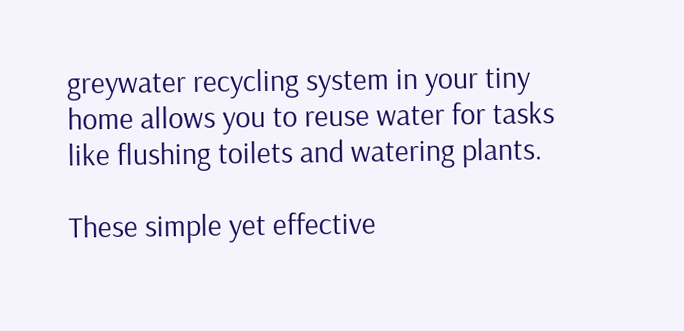greywater recycling system in your tiny home allows you to reuse water for tasks like flushing toilets and watering plants.

These simple yet effective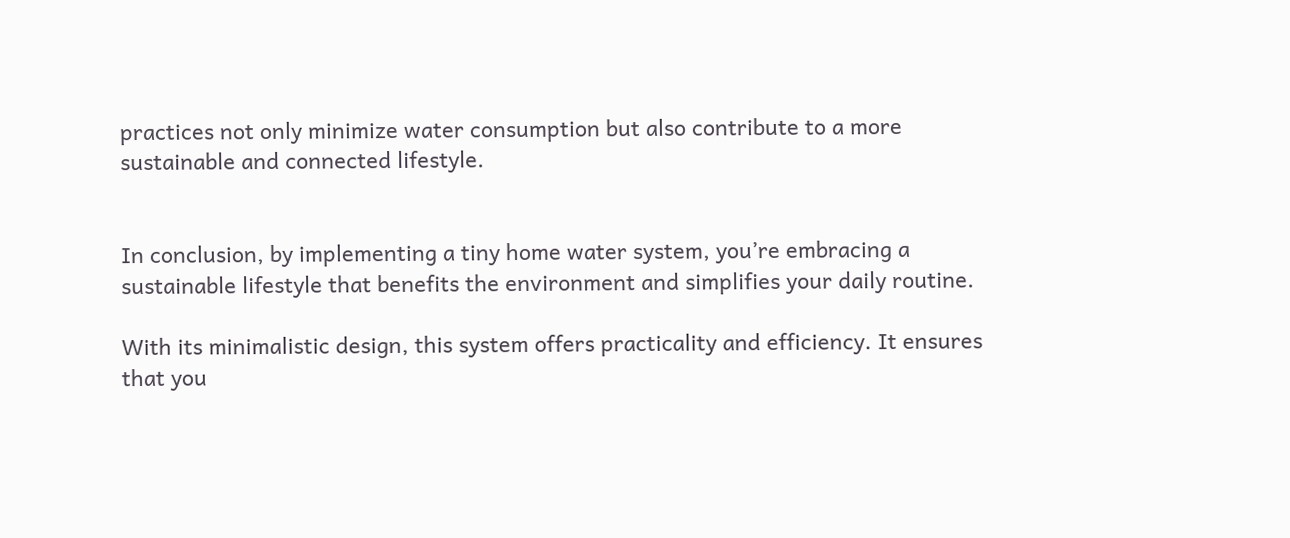practices not only minimize water consumption but also contribute to a more sustainable and connected lifestyle.


In conclusion, by implementing a tiny home water system, you’re embracing a sustainable lifestyle that benefits the environment and simplifies your daily routine.

With its minimalistic design, this system offers practicality and efficiency. It ensures that you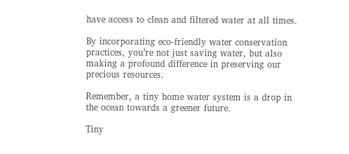have access to clean and filtered water at all times.

By incorporating eco-friendly water conservation practices, you’re not just saving water, but also making a profound difference in preserving our precious resources.

Remember, a tiny home water system is a drop in the ocean towards a greener future.

Tiny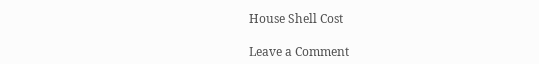House Shell Cost

Leave a Comment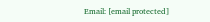Email: [email protected]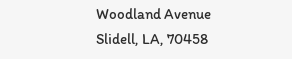Woodland Avenue
Slidell, LA, 70458